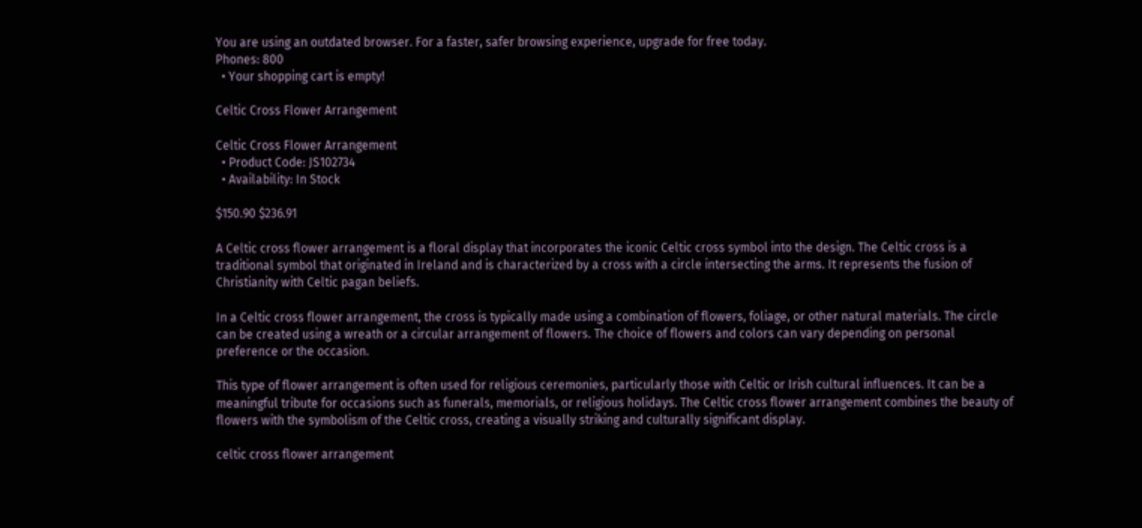You are using an outdated browser. For a faster, safer browsing experience, upgrade for free today.
Phones: 800
  • Your shopping cart is empty!

Celtic Cross Flower Arrangement

Celtic Cross Flower Arrangement
  • Product Code: JS102734
  • Availability: In Stock

$150.90 $236.91

A Celtic cross flower arrangement is a floral display that incorporates the iconic Celtic cross symbol into the design. The Celtic cross is a traditional symbol that originated in Ireland and is characterized by a cross with a circle intersecting the arms. It represents the fusion of Christianity with Celtic pagan beliefs.

In a Celtic cross flower arrangement, the cross is typically made using a combination of flowers, foliage, or other natural materials. The circle can be created using a wreath or a circular arrangement of flowers. The choice of flowers and colors can vary depending on personal preference or the occasion.

This type of flower arrangement is often used for religious ceremonies, particularly those with Celtic or Irish cultural influences. It can be a meaningful tribute for occasions such as funerals, memorials, or religious holidays. The Celtic cross flower arrangement combines the beauty of flowers with the symbolism of the Celtic cross, creating a visually striking and culturally significant display.

celtic cross flower arrangement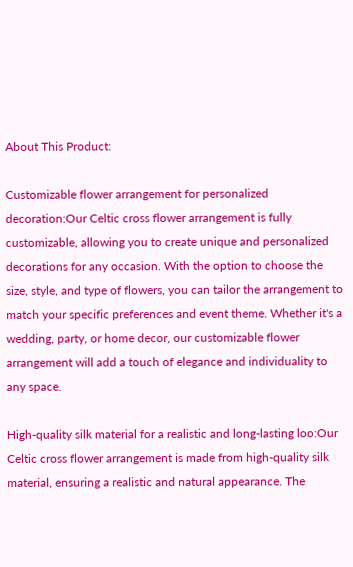About This Product:

Customizable flower arrangement for personalized decoration:Our Celtic cross flower arrangement is fully customizable, allowing you to create unique and personalized decorations for any occasion. With the option to choose the size, style, and type of flowers, you can tailor the arrangement to match your specific preferences and event theme. Whether it's a wedding, party, or home decor, our customizable flower arrangement will add a touch of elegance and individuality to any space.

High-quality silk material for a realistic and long-lasting loo:Our Celtic cross flower arrangement is made from high-quality silk material, ensuring a realistic and natural appearance. The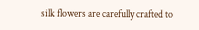silk flowers are carefully crafted to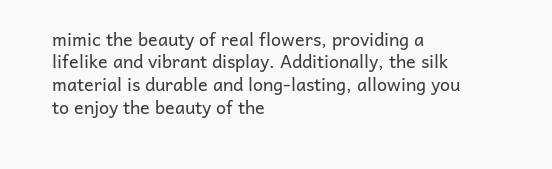mimic the beauty of real flowers, providing a lifelike and vibrant display. Additionally, the silk material is durable and long-lasting, allowing you to enjoy the beauty of the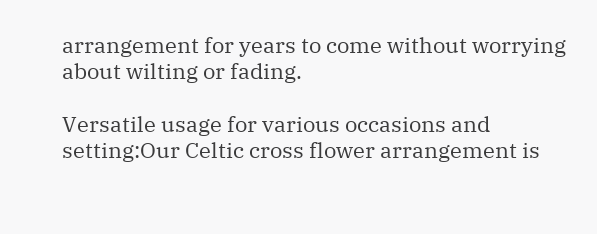arrangement for years to come without worrying about wilting or fading.

Versatile usage for various occasions and setting:Our Celtic cross flower arrangement is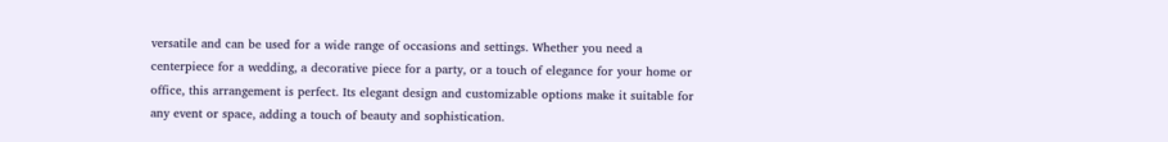versatile and can be used for a wide range of occasions and settings. Whether you need a centerpiece for a wedding, a decorative piece for a party, or a touch of elegance for your home or office, this arrangement is perfect. Its elegant design and customizable options make it suitable for any event or space, adding a touch of beauty and sophistication.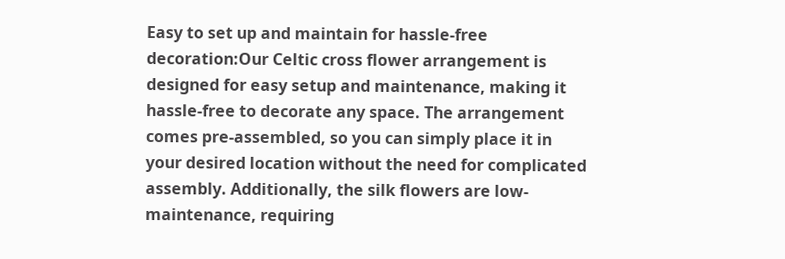Easy to set up and maintain for hassle-free decoration:Our Celtic cross flower arrangement is designed for easy setup and maintenance, making it hassle-free to decorate any space. The arrangement comes pre-assembled, so you can simply place it in your desired location without the need for complicated assembly. Additionally, the silk flowers are low-maintenance, requiring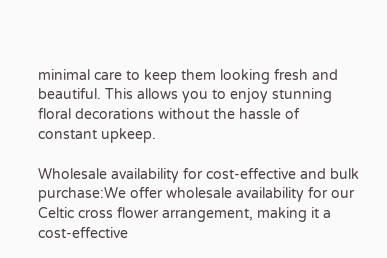minimal care to keep them looking fresh and beautiful. This allows you to enjoy stunning floral decorations without the hassle of constant upkeep.

Wholesale availability for cost-effective and bulk purchase:We offer wholesale availability for our Celtic cross flower arrangement, making it a cost-effective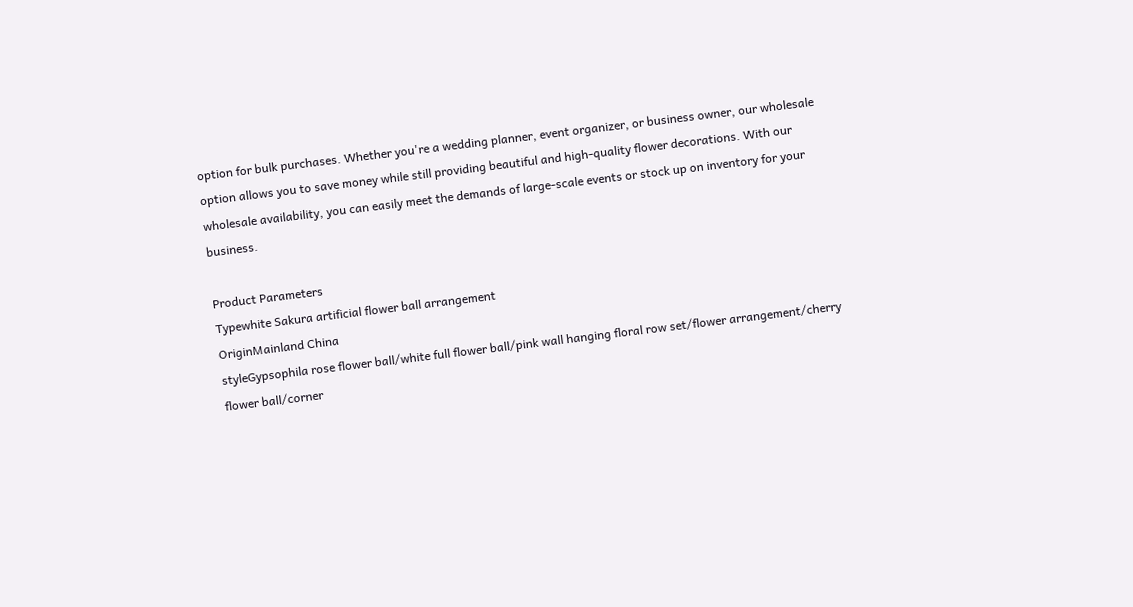option for bulk purchases. Whether you're a wedding planner, event organizer, or business owner, our wholesale option allows you to save money while still providing beautiful and high-quality flower decorations. With our wholesale availability, you can easily meet the demands of large-scale events or stock up on inventory for your business.

Product Parameters
Typewhite Sakura artificial flower ball arrangement
OriginMainland China
styleGypsophila rose flower ball/white full flower ball/pink wall hanging floral row set/flower arrangement/cherry flower ball/corner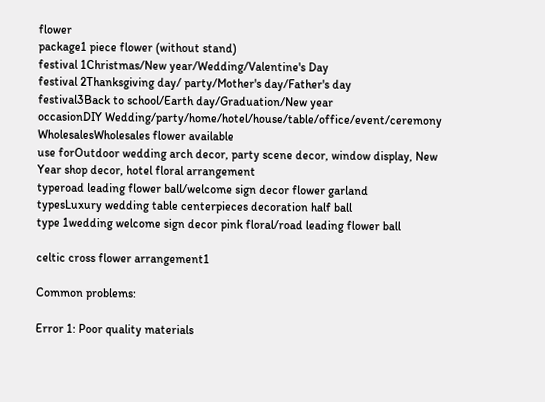flower
package1 piece flower (without stand)
festival 1Christmas/New year/Wedding/Valentine's Day
festival 2Thanksgiving day/ party/Mother's day/Father's day
festival3Back to school/Earth day/Graduation/New year
occasionDIY Wedding/party/home/hotel/house/table/office/event/ceremony
WholesalesWholesales flower available
use forOutdoor wedding arch decor, party scene decor, window display, New Year shop decor, hotel floral arrangement
typeroad leading flower ball/welcome sign decor flower garland
typesLuxury wedding table centerpieces decoration half ball
type 1wedding welcome sign decor pink floral/road leading flower ball

celtic cross flower arrangement1

Common problems:

Error 1: Poor quality materials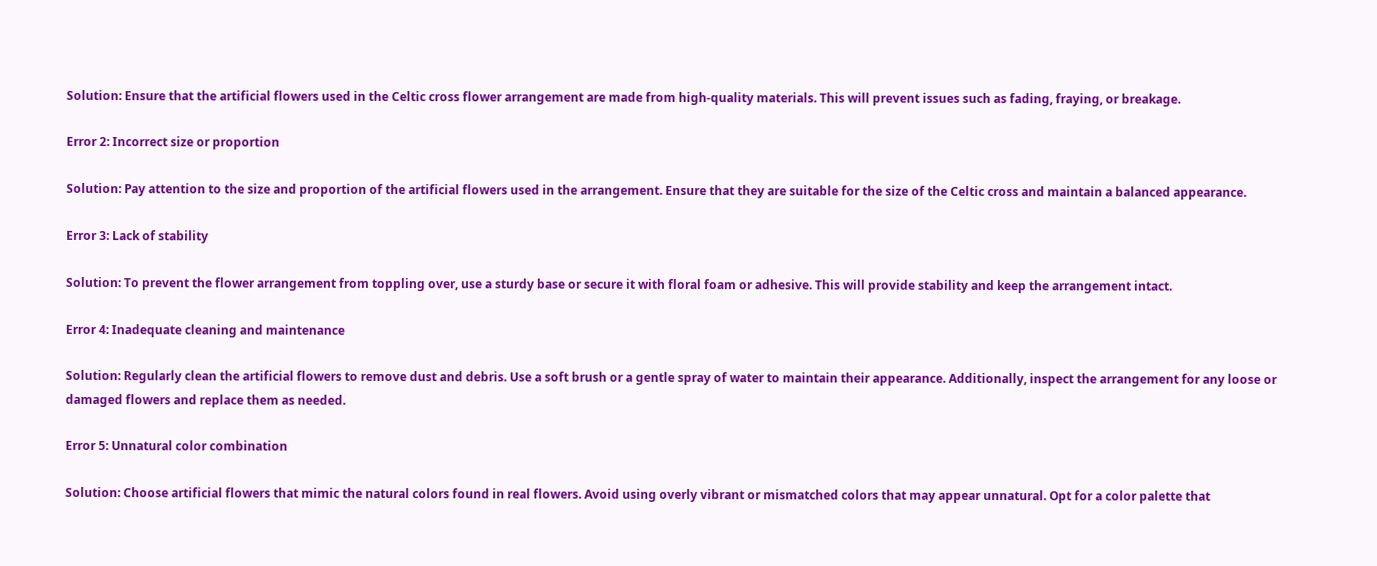Solution: Ensure that the artificial flowers used in the Celtic cross flower arrangement are made from high-quality materials. This will prevent issues such as fading, fraying, or breakage.

Error 2: Incorrect size or proportion

Solution: Pay attention to the size and proportion of the artificial flowers used in the arrangement. Ensure that they are suitable for the size of the Celtic cross and maintain a balanced appearance.

Error 3: Lack of stability

Solution: To prevent the flower arrangement from toppling over, use a sturdy base or secure it with floral foam or adhesive. This will provide stability and keep the arrangement intact.

Error 4: Inadequate cleaning and maintenance

Solution: Regularly clean the artificial flowers to remove dust and debris. Use a soft brush or a gentle spray of water to maintain their appearance. Additionally, inspect the arrangement for any loose or damaged flowers and replace them as needed.

Error 5: Unnatural color combination

Solution: Choose artificial flowers that mimic the natural colors found in real flowers. Avoid using overly vibrant or mismatched colors that may appear unnatural. Opt for a color palette that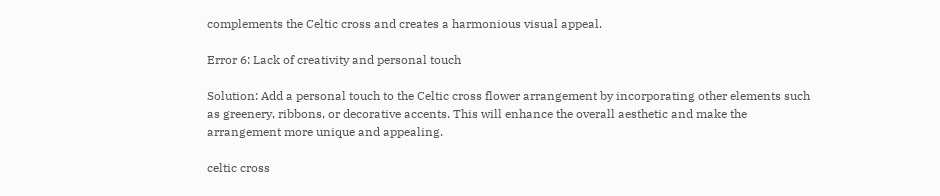complements the Celtic cross and creates a harmonious visual appeal.

Error 6: Lack of creativity and personal touch

Solution: Add a personal touch to the Celtic cross flower arrangement by incorporating other elements such as greenery, ribbons, or decorative accents. This will enhance the overall aesthetic and make the arrangement more unique and appealing.

celtic cross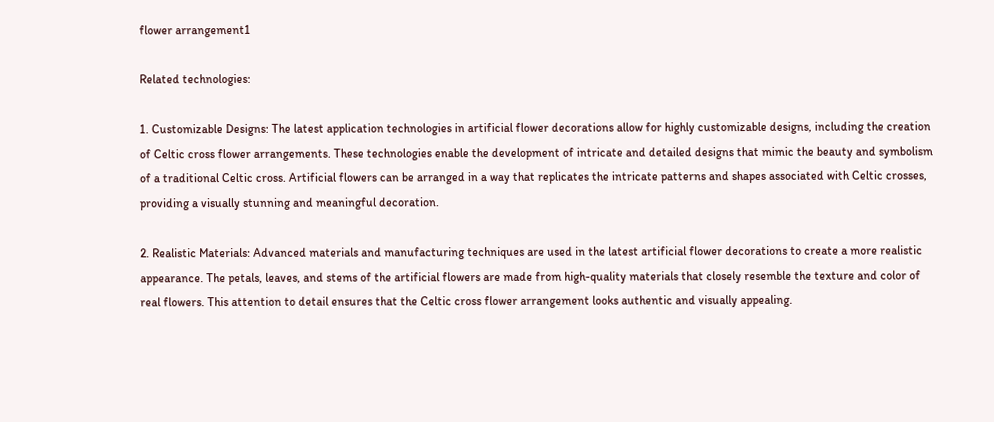flower arrangement1

Related technologies:

1. Customizable Designs: The latest application technologies in artificial flower decorations allow for highly customizable designs, including the creation of Celtic cross flower arrangements. These technologies enable the development of intricate and detailed designs that mimic the beauty and symbolism of a traditional Celtic cross. Artificial flowers can be arranged in a way that replicates the intricate patterns and shapes associated with Celtic crosses, providing a visually stunning and meaningful decoration.

2. Realistic Materials: Advanced materials and manufacturing techniques are used in the latest artificial flower decorations to create a more realistic appearance. The petals, leaves, and stems of the artificial flowers are made from high-quality materials that closely resemble the texture and color of real flowers. This attention to detail ensures that the Celtic cross flower arrangement looks authentic and visually appealing.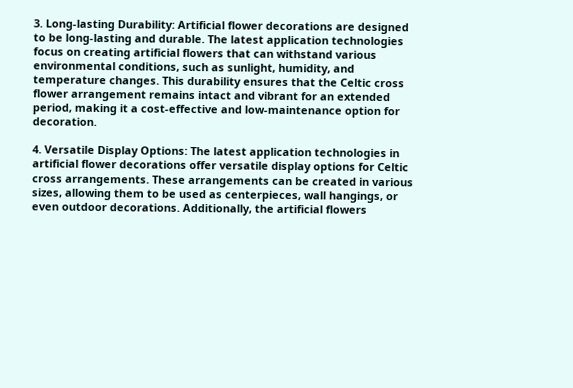3. Long-lasting Durability: Artificial flower decorations are designed to be long-lasting and durable. The latest application technologies focus on creating artificial flowers that can withstand various environmental conditions, such as sunlight, humidity, and temperature changes. This durability ensures that the Celtic cross flower arrangement remains intact and vibrant for an extended period, making it a cost-effective and low-maintenance option for decoration.

4. Versatile Display Options: The latest application technologies in artificial flower decorations offer versatile display options for Celtic cross arrangements. These arrangements can be created in various sizes, allowing them to be used as centerpieces, wall hangings, or even outdoor decorations. Additionally, the artificial flowers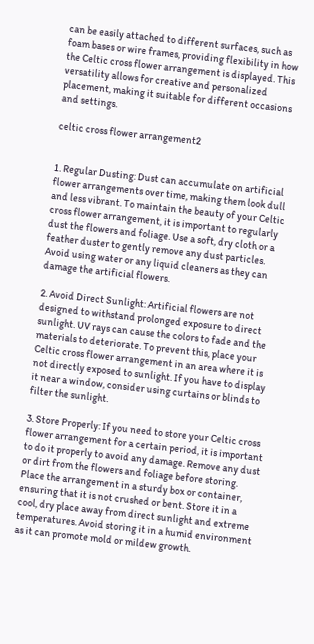can be easily attached to different surfaces, such as foam bases or wire frames, providing flexibility in how the Celtic cross flower arrangement is displayed. This versatility allows for creative and personalized placement, making it suitable for different occasions and settings.

celtic cross flower arrangement2


1. Regular Dusting: Dust can accumulate on artificial flower arrangements over time, making them look dull and less vibrant. To maintain the beauty of your Celtic cross flower arrangement, it is important to regularly dust the flowers and foliage. Use a soft, dry cloth or a feather duster to gently remove any dust particles. Avoid using water or any liquid cleaners as they can damage the artificial flowers.

2. Avoid Direct Sunlight: Artificial flowers are not designed to withstand prolonged exposure to direct sunlight. UV rays can cause the colors to fade and the materials to deteriorate. To prevent this, place your Celtic cross flower arrangement in an area where it is not directly exposed to sunlight. If you have to display it near a window, consider using curtains or blinds to filter the sunlight.

3. Store Properly: If you need to store your Celtic cross flower arrangement for a certain period, it is important to do it properly to avoid any damage. Remove any dust or dirt from the flowers and foliage before storing. Place the arrangement in a sturdy box or container, ensuring that it is not crushed or bent. Store it in a cool, dry place away from direct sunlight and extreme temperatures. Avoid storing it in a humid environment as it can promote mold or mildew growth.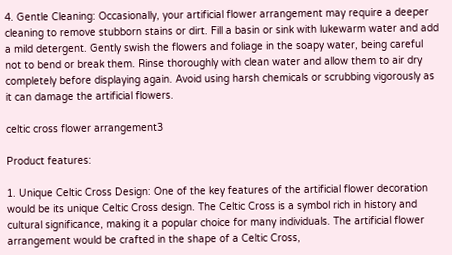4. Gentle Cleaning: Occasionally, your artificial flower arrangement may require a deeper cleaning to remove stubborn stains or dirt. Fill a basin or sink with lukewarm water and add a mild detergent. Gently swish the flowers and foliage in the soapy water, being careful not to bend or break them. Rinse thoroughly with clean water and allow them to air dry completely before displaying again. Avoid using harsh chemicals or scrubbing vigorously as it can damage the artificial flowers.

celtic cross flower arrangement3

Product features:

1. Unique Celtic Cross Design: One of the key features of the artificial flower decoration would be its unique Celtic Cross design. The Celtic Cross is a symbol rich in history and cultural significance, making it a popular choice for many individuals. The artificial flower arrangement would be crafted in the shape of a Celtic Cross,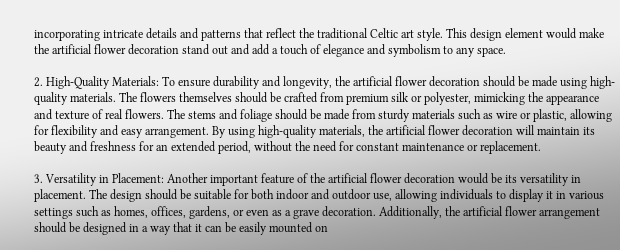incorporating intricate details and patterns that reflect the traditional Celtic art style. This design element would make the artificial flower decoration stand out and add a touch of elegance and symbolism to any space.

2. High-Quality Materials: To ensure durability and longevity, the artificial flower decoration should be made using high-quality materials. The flowers themselves should be crafted from premium silk or polyester, mimicking the appearance and texture of real flowers. The stems and foliage should be made from sturdy materials such as wire or plastic, allowing for flexibility and easy arrangement. By using high-quality materials, the artificial flower decoration will maintain its beauty and freshness for an extended period, without the need for constant maintenance or replacement.

3. Versatility in Placement: Another important feature of the artificial flower decoration would be its versatility in placement. The design should be suitable for both indoor and outdoor use, allowing individuals to display it in various settings such as homes, offices, gardens, or even as a grave decoration. Additionally, the artificial flower arrangement should be designed in a way that it can be easily mounted on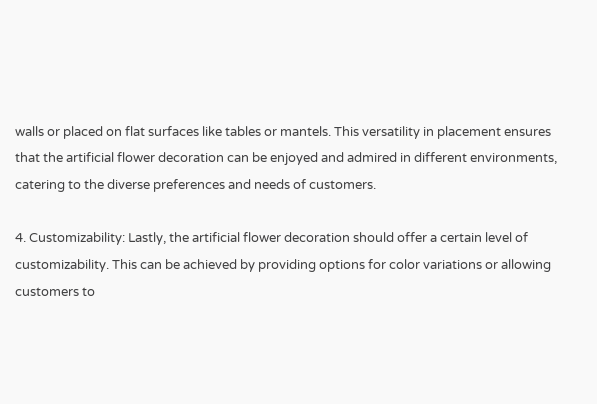walls or placed on flat surfaces like tables or mantels. This versatility in placement ensures that the artificial flower decoration can be enjoyed and admired in different environments, catering to the diverse preferences and needs of customers.

4. Customizability: Lastly, the artificial flower decoration should offer a certain level of customizability. This can be achieved by providing options for color variations or allowing customers to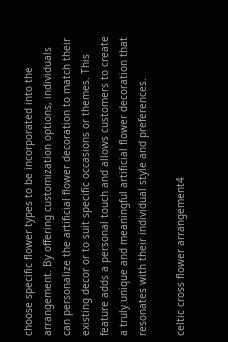choose specific flower types to be incorporated into the arrangement. By offering customization options, individuals can personalize the artificial flower decoration to match their existing decor or to suit specific occasions or themes. This feature adds a personal touch and allows customers to create a truly unique and meaningful artificial flower decoration that resonates with their individual style and preferences.

celtic cross flower arrangement4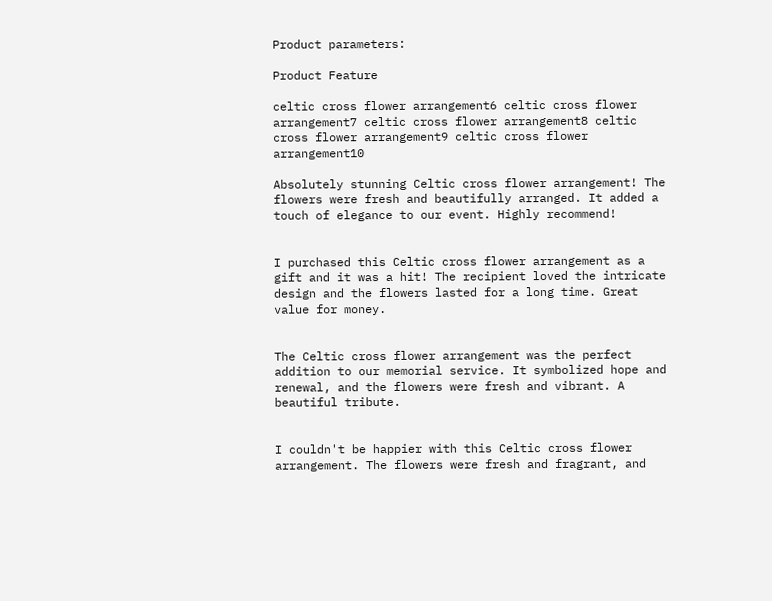Product parameters:

Product Feature

celtic cross flower arrangement6 celtic cross flower arrangement7 celtic cross flower arrangement8 celtic cross flower arrangement9 celtic cross flower arrangement10

Absolutely stunning Celtic cross flower arrangement! The flowers were fresh and beautifully arranged. It added a touch of elegance to our event. Highly recommend!


I purchased this Celtic cross flower arrangement as a gift and it was a hit! The recipient loved the intricate design and the flowers lasted for a long time. Great value for money.


The Celtic cross flower arrangement was the perfect addition to our memorial service. It symbolized hope and renewal, and the flowers were fresh and vibrant. A beautiful tribute.


I couldn't be happier with this Celtic cross flower arrangement. The flowers were fresh and fragrant, and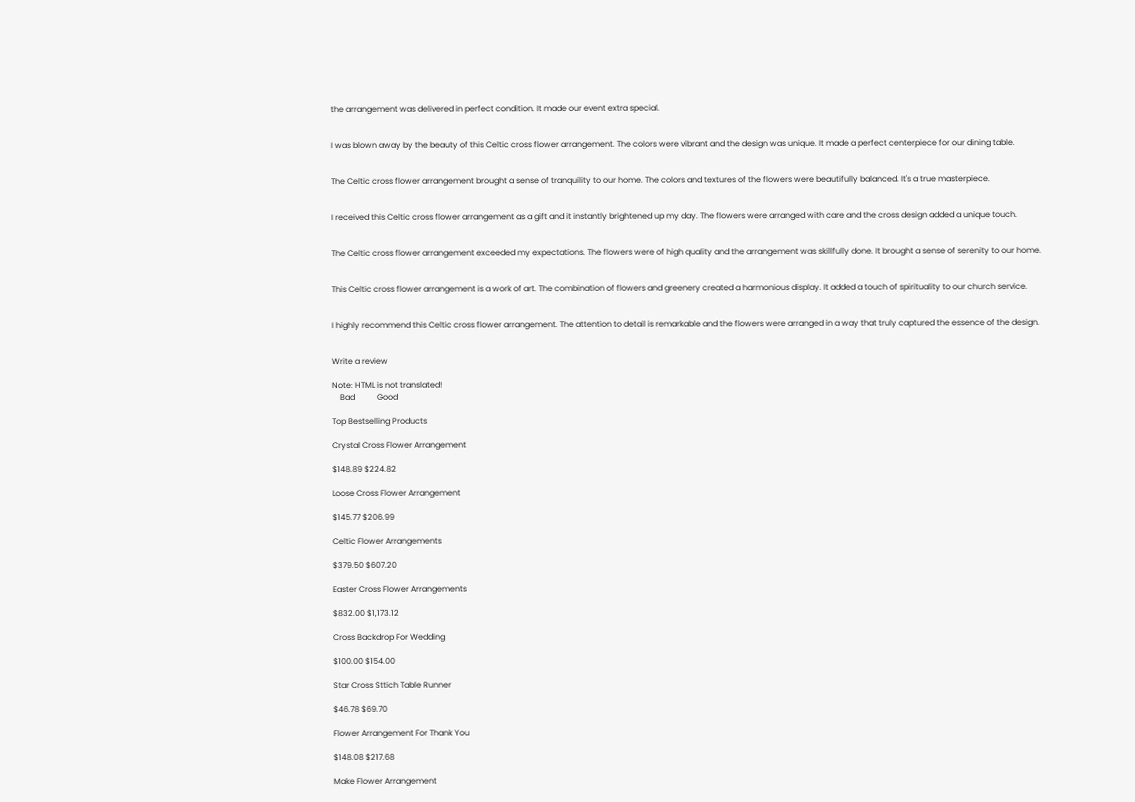the arrangement was delivered in perfect condition. It made our event extra special.


I was blown away by the beauty of this Celtic cross flower arrangement. The colors were vibrant and the design was unique. It made a perfect centerpiece for our dining table.


The Celtic cross flower arrangement brought a sense of tranquility to our home. The colors and textures of the flowers were beautifully balanced. It's a true masterpiece.


I received this Celtic cross flower arrangement as a gift and it instantly brightened up my day. The flowers were arranged with care and the cross design added a unique touch.


The Celtic cross flower arrangement exceeded my expectations. The flowers were of high quality and the arrangement was skillfully done. It brought a sense of serenity to our home.


This Celtic cross flower arrangement is a work of art. The combination of flowers and greenery created a harmonious display. It added a touch of spirituality to our church service.


I highly recommend this Celtic cross flower arrangement. The attention to detail is remarkable and the flowers were arranged in a way that truly captured the essence of the design.


Write a review

Note: HTML is not translated!
    Bad           Good

Top Bestselling Products

Crystal Cross Flower Arrangement

$148.89 $224.82

Loose Cross Flower Arrangement

$145.77 $206.99

Celtic Flower Arrangements

$379.50 $607.20

Easter Cross Flower Arrangements

$832.00 $1,173.12

Cross Backdrop For Wedding

$100.00 $154.00

Star Cross Sttich Table Runner

$46.78 $69.70

Flower Arrangement For Thank You

$148.08 $217.68

Make Flower Arrangement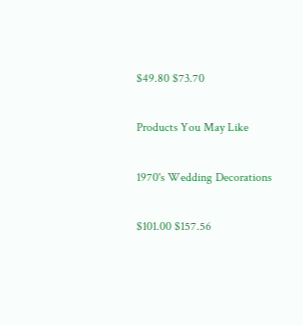$49.80 $73.70

Products You May Like

1970's Wedding Decorations

$101.00 $157.56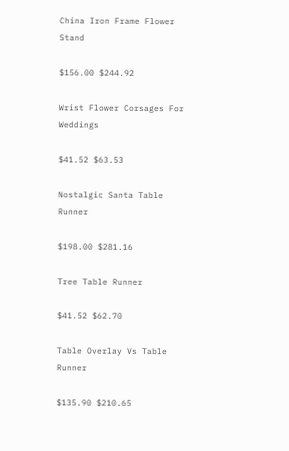China Iron Frame Flower Stand

$156.00 $244.92

Wrist Flower Corsages For Weddings

$41.52 $63.53

Nostalgic Santa Table Runner

$198.00 $281.16

Tree Table Runner

$41.52 $62.70

Table Overlay Vs Table Runner

$135.90 $210.65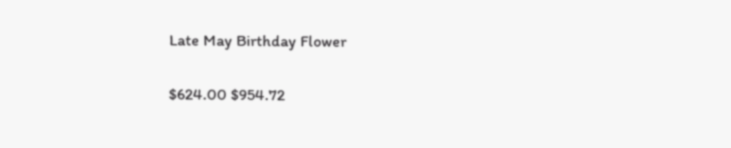Late May Birthday Flower

$624.00 $954.72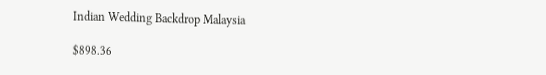Indian Wedding Backdrop Malaysia

$898.36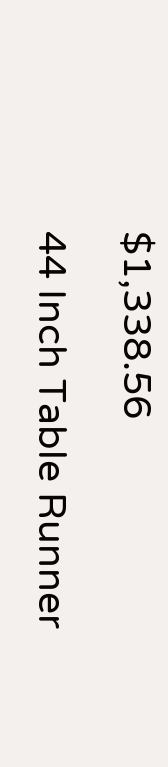$1,338.56

44 Inch Table Runner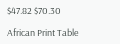$47.82 $70.30

African Print Table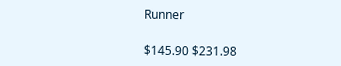Runner

$145.90 $231.98